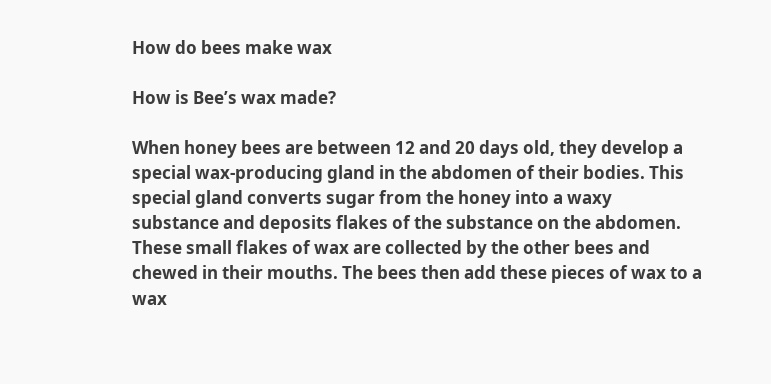How do bees make wax

How is Bee’s wax made?

When honey bees are between 12 and 20 days old, they develop a special wax-producing gland in the abdomen of their bodies. This special gland converts sugar from the honey into a waxy substance and deposits flakes of the substance on the abdomen.
These small flakes of wax are collected by the other bees and chewed in their mouths. The bees then add these pieces of wax to a wax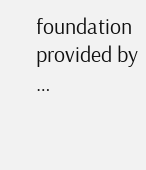foundation provided by …